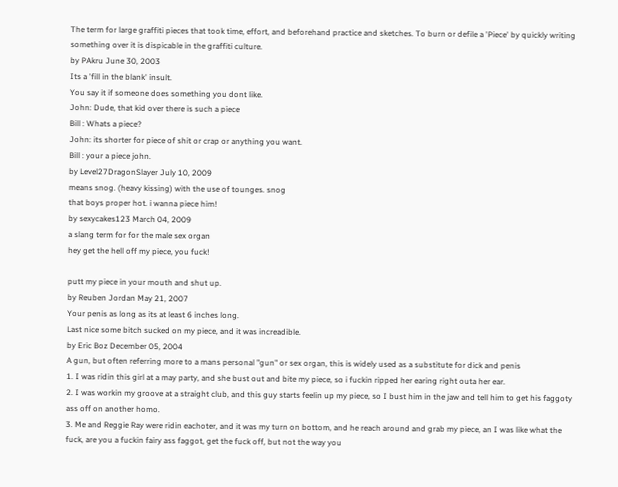The term for large graffiti pieces that took time, effort, and beforehand practice and sketches. To burn or defile a 'Piece' by quickly writing something over it is dispicable in the graffiti culture.
by PAkru June 30, 2003
Its a 'fill in the blank' insult.
You say it if someone does something you dont like.
John: Dude, that kid over there is such a piece
Bill : Whats a piece?
John: its shorter for piece of shit or crap or anything you want.
Bill : your a piece john.
by Level27DragonSlayer July 10, 2009
means snog. (heavy kissing) with the use of tounges. snog
that boys proper hot. i wanna piece him!
by sexycakes123 March 04, 2009
a slang term for for the male sex organ
hey get the hell off my piece, you fuck!

putt my piece in your mouth and shut up.
by Reuben Jordan May 21, 2007
Your penis as long as its at least 6 inches long.
Last nice some bitch sucked on my piece, and it was increadible.
by Eric Boz December 05, 2004
A gun, but often referring more to a mans personal "gun" or sex organ, this is widely used as a substitute for dick and penis
1. I was ridin this girl at a may party, and she bust out and bite my piece, so i fuckin ripped her earing right outa her ear.
2. I was workin my groove at a straight club, and this guy starts feelin up my piece, so I bust him in the jaw and tell him to get his faggoty ass off on another homo.
3. Me and Reggie Ray were ridin eachoter, and it was my turn on bottom, and he reach around and grab my piece, an I was like what the fuck, are you a fuckin fairy ass faggot, get the fuck off, but not the way you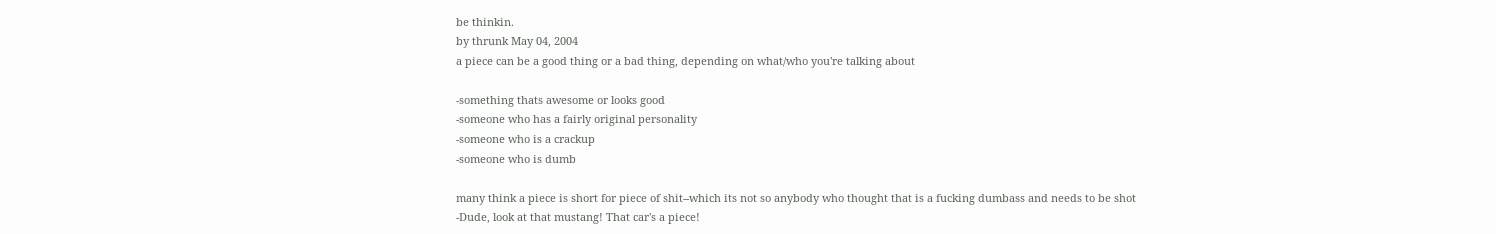be thinkin.
by thrunk May 04, 2004
a piece can be a good thing or a bad thing, depending on what/who you're talking about

-something thats awesome or looks good
-someone who has a fairly original personality
-someone who is a crackup
-someone who is dumb

many think a piece is short for piece of shit--which its not so anybody who thought that is a fucking dumbass and needs to be shot
-Dude, look at that mustang! That car's a piece!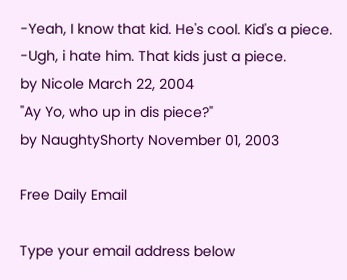-Yeah, I know that kid. He's cool. Kid's a piece.
-Ugh, i hate him. That kids just a piece.
by Nicole March 22, 2004
"Ay Yo, who up in dis piece?"
by NaughtyShorty November 01, 2003

Free Daily Email

Type your email address below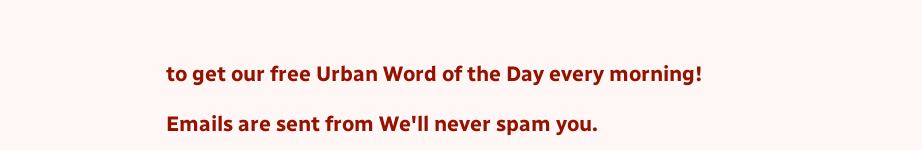to get our free Urban Word of the Day every morning!

Emails are sent from We'll never spam you.